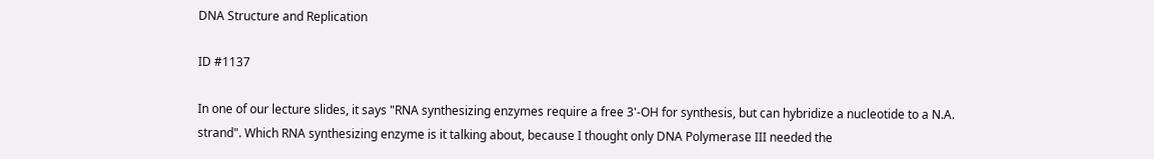DNA Structure and Replication

ID #1137

In one of our lecture slides, it says "RNA synthesizing enzymes require a free 3'-OH for synthesis, but can hybridize a nucleotide to a N.A. strand". Which RNA synthesizing enzyme is it talking about, because I thought only DNA Polymerase III needed the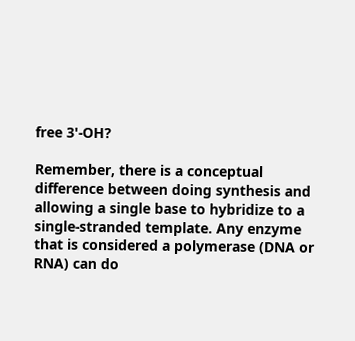free 3'-OH?

Remember, there is a conceptual difference between doing synthesis and allowing a single base to hybridize to a single-stranded template. Any enzyme that is considered a polymerase (DNA or RNA) can do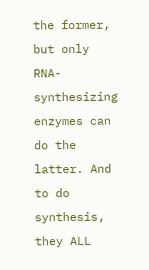the former, but only RNA-synthesizing enzymes can do the latter. And to do synthesis, they ALL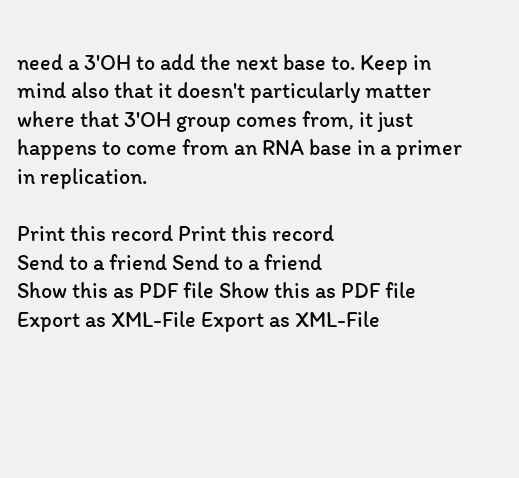need a 3'OH to add the next base to. Keep in mind also that it doesn't particularly matter where that 3'OH group comes from, it just happens to come from an RNA base in a primer in replication.

Print this record Print this record
Send to a friend Send to a friend
Show this as PDF file Show this as PDF file
Export as XML-File Export as XML-File